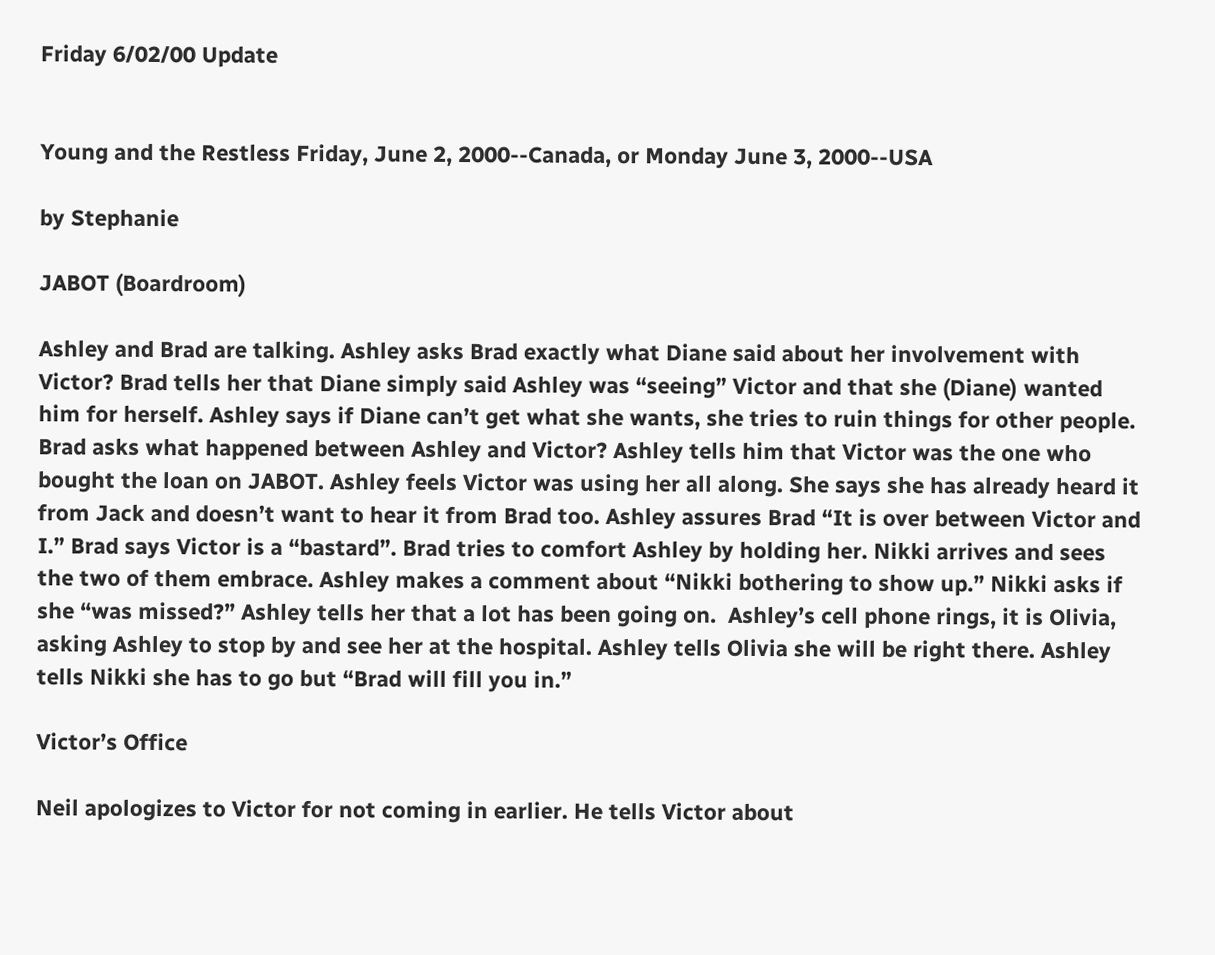Friday 6/02/00 Update


Young and the Restless Friday, June 2, 2000--Canada, or Monday June 3, 2000--USA

by Stephanie

JABOT (Boardroom)

Ashley and Brad are talking. Ashley asks Brad exactly what Diane said about her involvement with Victor? Brad tells her that Diane simply said Ashley was “seeing” Victor and that she (Diane) wanted him for herself. Ashley says if Diane can’t get what she wants, she tries to ruin things for other people. Brad asks what happened between Ashley and Victor? Ashley tells him that Victor was the one who bought the loan on JABOT. Ashley feels Victor was using her all along. She says she has already heard it from Jack and doesn’t want to hear it from Brad too. Ashley assures Brad “It is over between Victor and I.” Brad says Victor is a “bastard”. Brad tries to comfort Ashley by holding her. Nikki arrives and sees the two of them embrace. Ashley makes a comment about “Nikki bothering to show up.” Nikki asks if she “was missed?” Ashley tells her that a lot has been going on.  Ashley’s cell phone rings, it is Olivia, asking Ashley to stop by and see her at the hospital. Ashley tells Olivia she will be right there. Ashley tells Nikki she has to go but “Brad will fill you in.”

Victor’s Office

Neil apologizes to Victor for not coming in earlier. He tells Victor about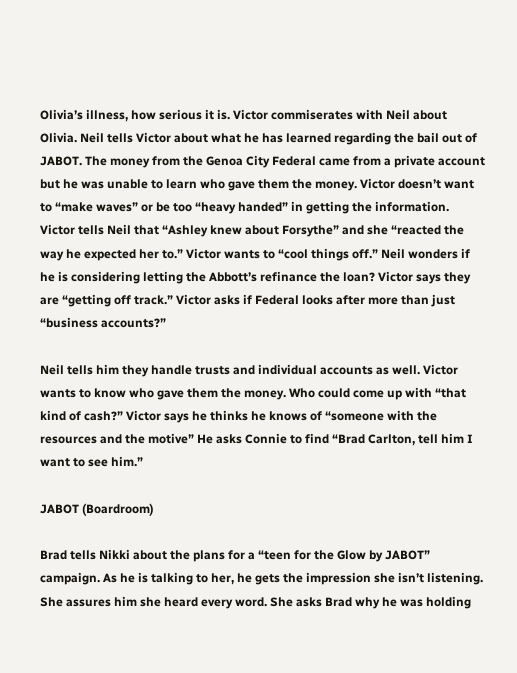Olivia’s illness, how serious it is. Victor commiserates with Neil about Olivia. Neil tells Victor about what he has learned regarding the bail out of JABOT. The money from the Genoa City Federal came from a private account but he was unable to learn who gave them the money. Victor doesn’t want to “make waves” or be too “heavy handed” in getting the information. Victor tells Neil that “Ashley knew about Forsythe” and she “reacted the way he expected her to.” Victor wants to “cool things off.” Neil wonders if he is considering letting the Abbott’s refinance the loan? Victor says they are “getting off track.” Victor asks if Federal looks after more than just “business accounts?”

Neil tells him they handle trusts and individual accounts as well. Victor wants to know who gave them the money. Who could come up with “that kind of cash?” Victor says he thinks he knows of “someone with the resources and the motive” He asks Connie to find “Brad Carlton, tell him I want to see him.”

JABOT (Boardroom)

Brad tells Nikki about the plans for a “teen for the Glow by JABOT” campaign. As he is talking to her, he gets the impression she isn’t listening. She assures him she heard every word. She asks Brad why he was holding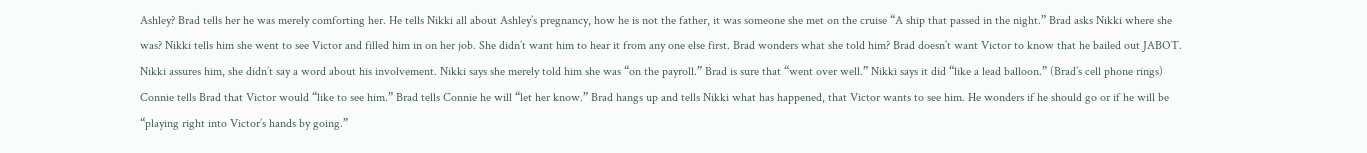Ashley? Brad tells her he was merely comforting her. He tells Nikki all about Ashley’s pregnancy, how he is not the father, it was someone she met on the cruise “A ship that passed in the night.” Brad asks Nikki where she was? Nikki tells him she went to see Victor and filled him in on her job. She didn’t want him to hear it from any one else first. Brad wonders what she told him? Brad doesn’t want Victor to know that he bailed out JABOT. Nikki assures him, she didn’t say a word about his involvement. Nikki says she merely told him she was “on the payroll.” Brad is sure that “went over well.” Nikki says it did “like a lead balloon.” (Brad’s cell phone rings) Connie tells Brad that Victor would “like to see him.” Brad tells Connie he will “let her know.” Brad hangs up and tells Nikki what has happened, that Victor wants to see him. He wonders if he should go or if he will be “playing right into Victor’s hands by going.”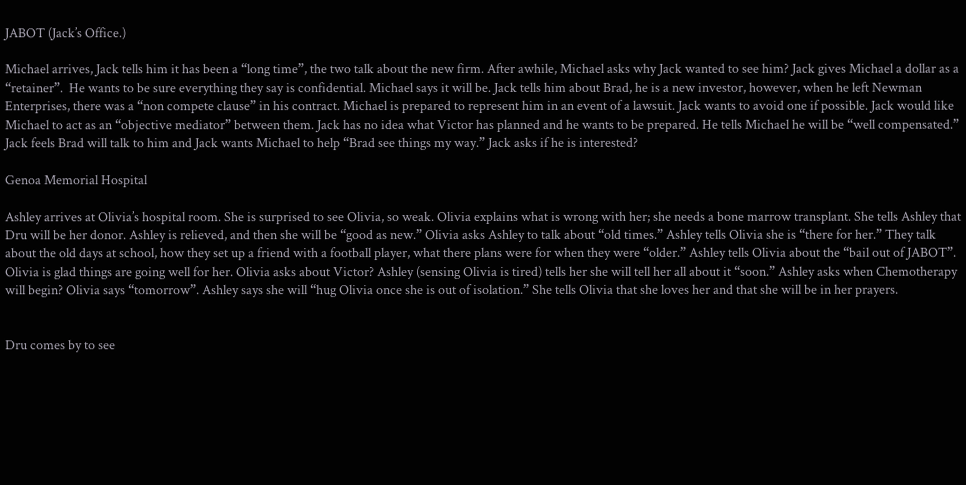JABOT (Jack’s Office.)

Michael arrives, Jack tells him it has been a “long time”, the two talk about the new firm. After awhile, Michael asks why Jack wanted to see him? Jack gives Michael a dollar as a “retainer”.  He wants to be sure everything they say is confidential. Michael says it will be. Jack tells him about Brad, he is a new investor, however, when he left Newman Enterprises, there was a “non compete clause” in his contract. Michael is prepared to represent him in an event of a lawsuit. Jack wants to avoid one if possible. Jack would like Michael to act as an “objective mediator” between them. Jack has no idea what Victor has planned and he wants to be prepared. He tells Michael he will be “well compensated.” Jack feels Brad will talk to him and Jack wants Michael to help “Brad see things my way.” Jack asks if he is interested?

Genoa Memorial Hospital

Ashley arrives at Olivia’s hospital room. She is surprised to see Olivia, so weak. Olivia explains what is wrong with her; she needs a bone marrow transplant. She tells Ashley that Dru will be her donor. Ashley is relieved, and then she will be “good as new.” Olivia asks Ashley to talk about “old times.” Ashley tells Olivia she is “there for her.” They talk about the old days at school, how they set up a friend with a football player, what there plans were for when they were “older.” Ashley tells Olivia about the “bail out of JABOT”. Olivia is glad things are going well for her. Olivia asks about Victor? Ashley (sensing Olivia is tired) tells her she will tell her all about it “soon.” Ashley asks when Chemotherapy will begin? Olivia says “tomorrow”. Ashley says she will “hug Olivia once she is out of isolation.” She tells Olivia that she loves her and that she will be in her prayers.


Dru comes by to see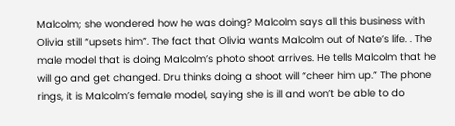Malcolm; she wondered how he was doing? Malcolm says all this business with Olivia still “upsets him”. The fact that Olivia wants Malcolm out of Nate’s life. . The male model that is doing Malcolm’s photo shoot arrives. He tells Malcolm that he will go and get changed. Dru thinks doing a shoot will “cheer him up.” The phone rings, it is Malcolm’s female model, saying she is ill and won’t be able to do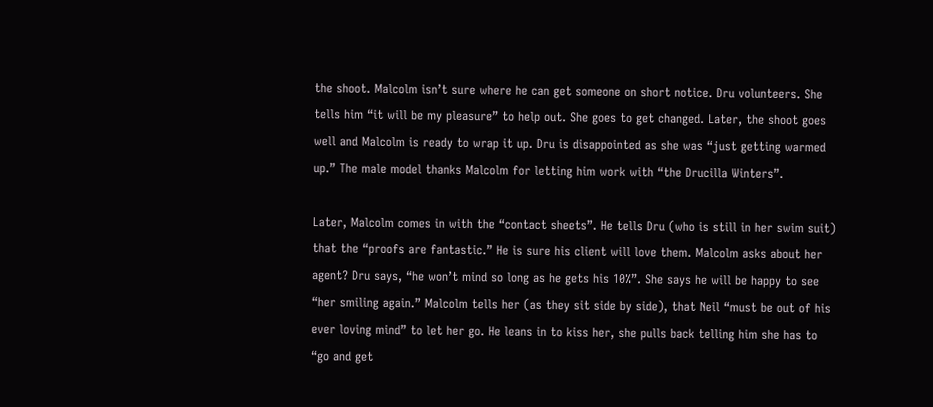the shoot. Malcolm isn’t sure where he can get someone on short notice. Dru volunteers. She tells him “it will be my pleasure” to help out. She goes to get changed. Later, the shoot goes well and Malcolm is ready to wrap it up. Dru is disappointed as she was “just getting warmed up.” The male model thanks Malcolm for letting him work with “the Drucilla Winters”.

Later, Malcolm comes in with the “contact sheets”. He tells Dru (who is still in her swim suit) that the “proofs are fantastic.” He is sure his client will love them. Malcolm asks about her agent? Dru says, “he won’t mind so long as he gets his 10%”. She says he will be happy to see “her smiling again.” Malcolm tells her (as they sit side by side), that Neil “must be out of his ever loving mind” to let her go. He leans in to kiss her, she pulls back telling him she has to “go and get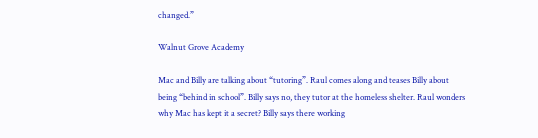changed.”

Walnut Grove Academy

Mac and Billy are talking about “tutoring”. Raul comes along and teases Billy about being “behind in school”. Billy says no, they tutor at the homeless shelter. Raul wonders why Mac has kept it a secret? Billy says there working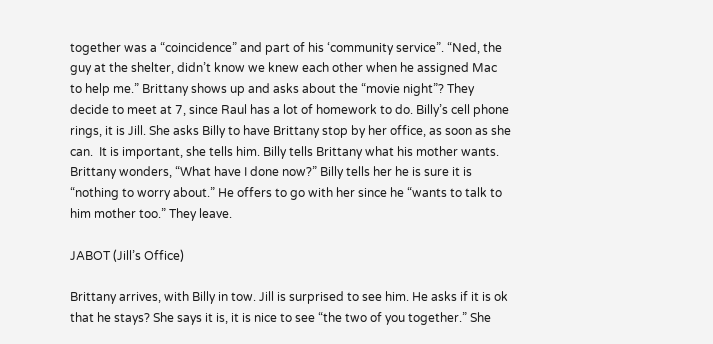together was a “coincidence” and part of his ‘community service”. “Ned, the guy at the shelter, didn’t know we knew each other when he assigned Mac to help me.” Brittany shows up and asks about the “movie night”? They decide to meet at 7, since Raul has a lot of homework to do. Billy’s cell phone rings, it is Jill. She asks Billy to have Brittany stop by her office, as soon as she can.  It is important, she tells him. Billy tells Brittany what his mother wants. Brittany wonders, “What have I done now?” Billy tells her he is sure it is “nothing to worry about.” He offers to go with her since he “wants to talk to him mother too.” They leave.

JABOT (Jill’s Office)

Brittany arrives, with Billy in tow. Jill is surprised to see him. He asks if it is ok that he stays? She says it is, it is nice to see “the two of you together.” She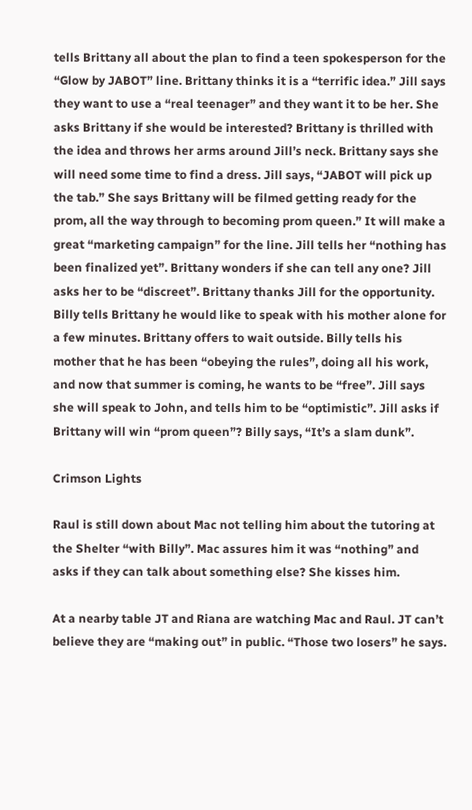tells Brittany all about the plan to find a teen spokesperson for the “Glow by JABOT” line. Brittany thinks it is a “terrific idea.” Jill says they want to use a “real teenager” and they want it to be her. She asks Brittany if she would be interested? Brittany is thrilled with the idea and throws her arms around Jill’s neck. Brittany says she will need some time to find a dress. Jill says, “JABOT will pick up the tab.” She says Brittany will be filmed getting ready for the prom, all the way through to becoming prom queen.” It will make a great “marketing campaign” for the line. Jill tells her “nothing has been finalized yet”. Brittany wonders if she can tell any one? Jill asks her to be “discreet”. Brittany thanks Jill for the opportunity. Billy tells Brittany he would like to speak with his mother alone for a few minutes. Brittany offers to wait outside. Billy tells his mother that he has been “obeying the rules”, doing all his work, and now that summer is coming, he wants to be “free”. Jill says she will speak to John, and tells him to be “optimistic”. Jill asks if Brittany will win “prom queen”? Billy says, “It’s a slam dunk”.

Crimson Lights

Raul is still down about Mac not telling him about the tutoring at the Shelter “with Billy”. Mac assures him it was “nothing” and asks if they can talk about something else? She kisses him.

At a nearby table JT and Riana are watching Mac and Raul. JT can’t believe they are “making out” in public. “Those two losers” he says.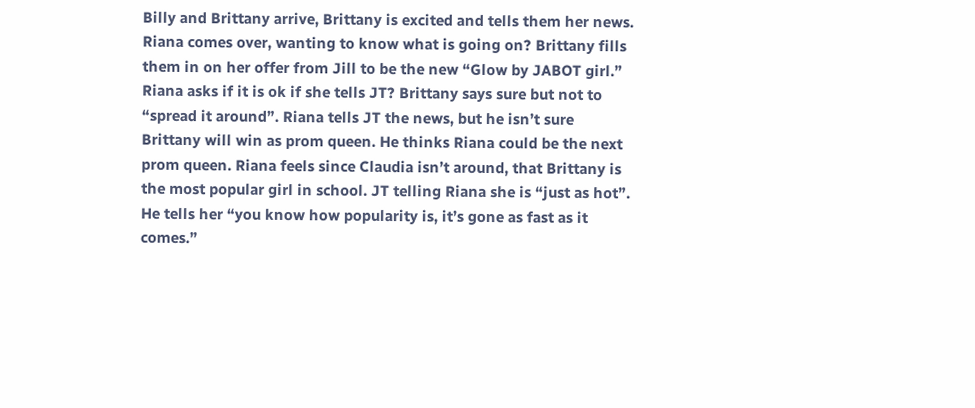Billy and Brittany arrive, Brittany is excited and tells them her news. Riana comes over, wanting to know what is going on? Brittany fills them in on her offer from Jill to be the new “Glow by JABOT girl.” Riana asks if it is ok if she tells JT? Brittany says sure but not to “spread it around”. Riana tells JT the news, but he isn’t sure Brittany will win as prom queen. He thinks Riana could be the next prom queen. Riana feels since Claudia isn’t around, that Brittany is the most popular girl in school. JT telling Riana she is “just as hot”. He tells her “you know how popularity is, it’s gone as fast as it comes.”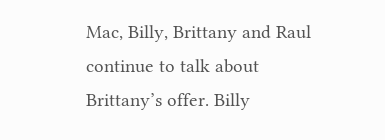Mac, Billy, Brittany and Raul continue to talk about Brittany’s offer. Billy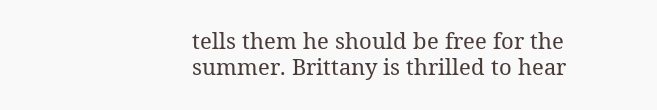tells them he should be free for the summer. Brittany is thrilled to hear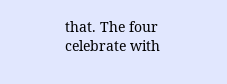that. The four celebrate with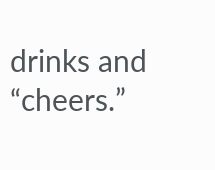drinks and “cheers.”